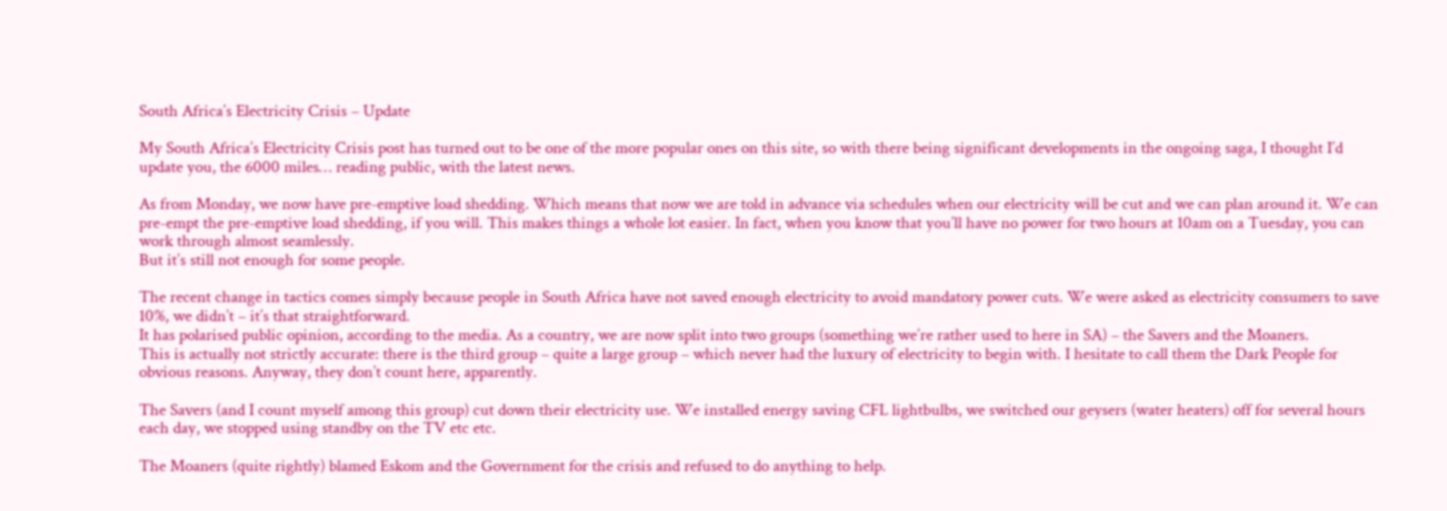South Africa’s Electricity Crisis – Update

My South Africa’s Electricity Crisis post has turned out to be one of the more popular ones on this site, so with there being significant developments in the ongoing saga, I thought I’d update you, the 6000 miles… reading public, with the latest news.

As from Monday, we now have pre-emptive load shedding. Which means that now we are told in advance via schedules when our electricity will be cut and we can plan around it. We can pre-empt the pre-emptive load shedding, if you will. This makes things a whole lot easier. In fact, when you know that you’ll have no power for two hours at 10am on a Tuesday, you can work through almost seamlessly.
But it’s still not enough for some people.

The recent change in tactics comes simply because people in South Africa have not saved enough electricity to avoid mandatory power cuts. We were asked as electricity consumers to save 10%, we didn’t – it’s that straightforward.
It has polarised public opinion, according to the media. As a country, we are now split into two groups (something we’re rather used to here in SA) – the Savers and the Moaners.
This is actually not strictly accurate: there is the third group – quite a large group – which never had the luxury of electricity to begin with. I hesitate to call them the Dark People for obvious reasons. Anyway, they don’t count here, apparently.

The Savers (and I count myself among this group) cut down their electricity use. We installed energy saving CFL lightbulbs, we switched our geysers (water heaters) off for several hours each day, we stopped using standby on the TV etc etc.

The Moaners (quite rightly) blamed Eskom and the Government for the crisis and refused to do anything to help.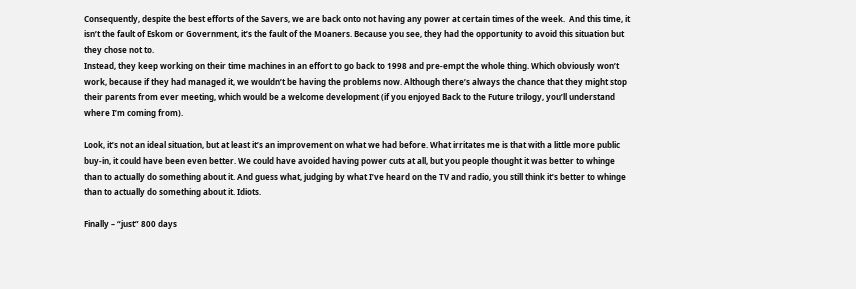Consequently, despite the best efforts of the Savers, we are back onto not having any power at certain times of the week.  And this time, it isn’t the fault of Eskom or Government, it’s the fault of the Moaners. Because you see, they had the opportunity to avoid this situation but they chose not to.
Instead, they keep working on their time machines in an effort to go back to 1998 and pre-empt the whole thing. Which obviously won’t work, because if they had managed it, we wouldn’t be having the problems now. Although there’s always the chance that they might stop their parents from ever meeting, which would be a welcome development (if you enjoyed Back to the Future trilogy, you’ll understand where I’m coming from).

Look, it’s not an ideal situation, but at least it’s an improvement on what we had before. What irritates me is that with a little more public buy-in, it could have been even better. We could have avoided having power cuts at all, but you people thought it was better to whinge than to actually do something about it. And guess what, judging by what I’ve heard on the TV and radio, you still think it’s better to whinge than to actually do something about it. Idiots.

Finally – “just” 800 days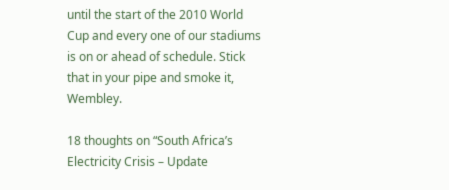until the start of the 2010 World Cup and every one of our stadiums is on or ahead of schedule. Stick that in your pipe and smoke it, Wembley.

18 thoughts on “South Africa’s Electricity Crisis – Update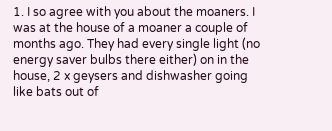1. I so agree with you about the moaners. I was at the house of a moaner a couple of months ago. They had every single light (no energy saver bulbs there either) on in the house, 2 x geysers and dishwasher going like bats out of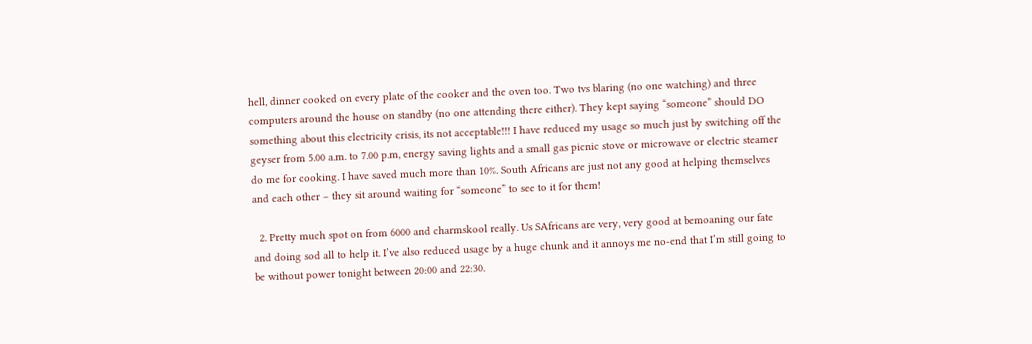hell, dinner cooked on every plate of the cooker and the oven too. Two tvs blaring (no one watching) and three computers around the house on standby (no one attending there either). They kept saying “someone” should DO something about this electricity crisis, its not acceptable!!! I have reduced my usage so much just by switching off the geyser from 5.00 a.m. to 7.00 p.m, energy saving lights and a small gas picnic stove or microwave or electric steamer do me for cooking. I have saved much more than 10%. South Africans are just not any good at helping themselves and each other – they sit around waiting for “someone” to see to it for them!

  2. Pretty much spot on from 6000 and charmskool really. Us SAfricans are very, very good at bemoaning our fate and doing sod all to help it. I’ve also reduced usage by a huge chunk and it annoys me no-end that I’m still going to be without power tonight between 20:00 and 22:30.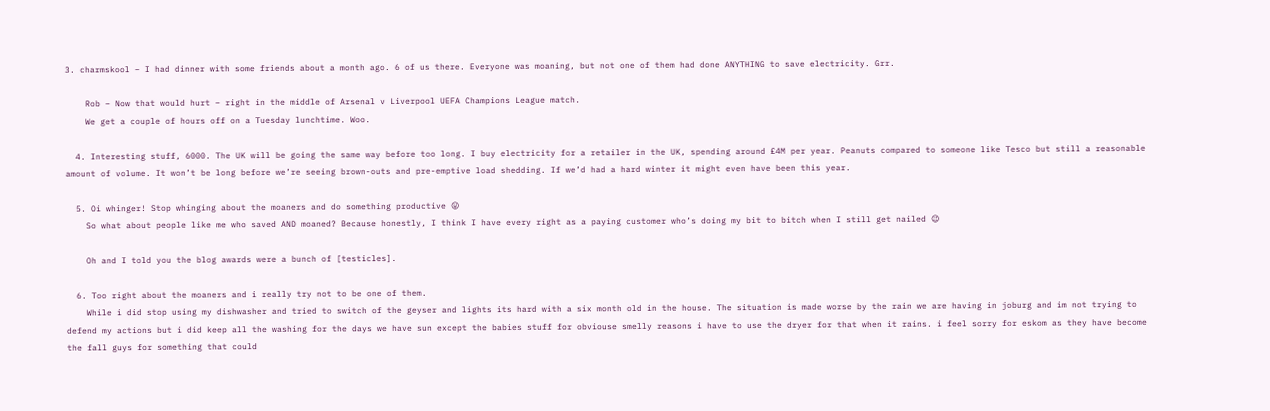3. charmskool – I had dinner with some friends about a month ago. 6 of us there. Everyone was moaning, but not one of them had done ANYTHING to save electricity. Grr.

    Rob – Now that would hurt – right in the middle of Arsenal v Liverpool UEFA Champions League match.
    We get a couple of hours off on a Tuesday lunchtime. Woo.

  4. Interesting stuff, 6000. The UK will be going the same way before too long. I buy electricity for a retailer in the UK, spending around £4M per year. Peanuts compared to someone like Tesco but still a reasonable amount of volume. It won’t be long before we’re seeing brown-outs and pre-emptive load shedding. If we’d had a hard winter it might even have been this year.

  5. Oi whinger! Stop whinging about the moaners and do something productive 😛
    So what about people like me who saved AND moaned? Because honestly, I think I have every right as a paying customer who’s doing my bit to bitch when I still get nailed 😉

    Oh and I told you the blog awards were a bunch of [testicles].

  6. Too right about the moaners and i really try not to be one of them.
    While i did stop using my dishwasher and tried to switch of the geyser and lights its hard with a six month old in the house. The situation is made worse by the rain we are having in joburg and im not trying to defend my actions but i did keep all the washing for the days we have sun except the babies stuff for obviouse smelly reasons i have to use the dryer for that when it rains. i feel sorry for eskom as they have become the fall guys for something that could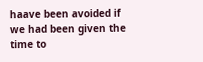haave been avoided if we had been given the time to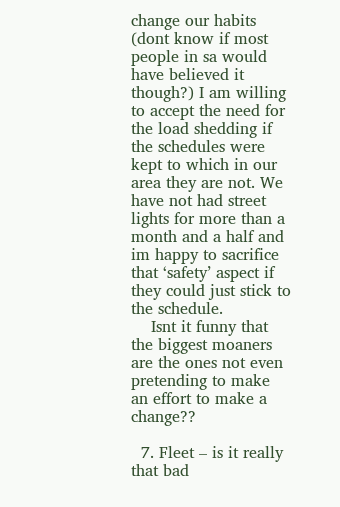change our habits (dont know if most people in sa would have believed it though?) I am willing to accept the need for the load shedding if the schedules were kept to which in our area they are not. We have not had street lights for more than a month and a half and im happy to sacrifice that ‘safety’ aspect if they could just stick to the schedule.
    Isnt it funny that the biggest moaners are the ones not even pretending to make an effort to make a change??

  7. Fleet – is it really that bad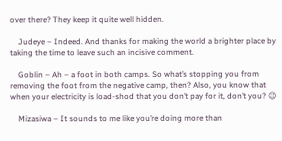over there? They keep it quite well hidden.

    Judeye – Indeed. And thanks for making the world a brighter place by taking the time to leave such an incisive comment.

    Goblin – Ah – a foot in both camps. So what’s stopping you from removing the foot from the negative camp, then? Also, you know that when your electricity is load-shod that you don’t pay for it, don’t you? 😉

    Mizasiwa – It sounds to me like you’re doing more than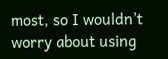most, so I wouldn’t worry about using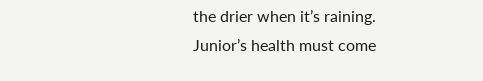the drier when it’s raining. Junior’s health must come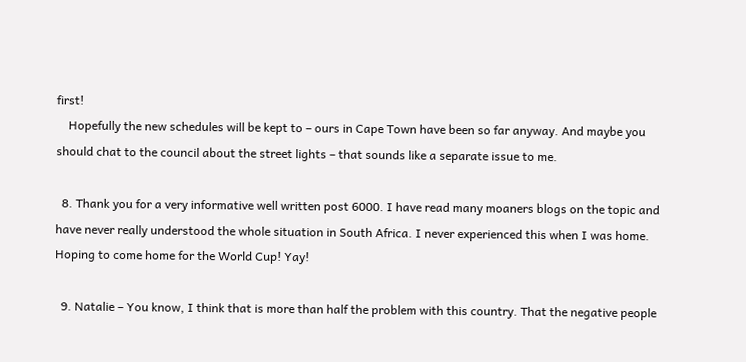first!
    Hopefully the new schedules will be kept to – ours in Cape Town have been so far anyway. And maybe you should chat to the council about the street lights – that sounds like a separate issue to me.

  8. Thank you for a very informative well written post 6000. I have read many moaners blogs on the topic and have never really understood the whole situation in South Africa. I never experienced this when I was home. Hoping to come home for the World Cup! Yay!

  9. Natalie – You know, I think that is more than half the problem with this country. That the negative people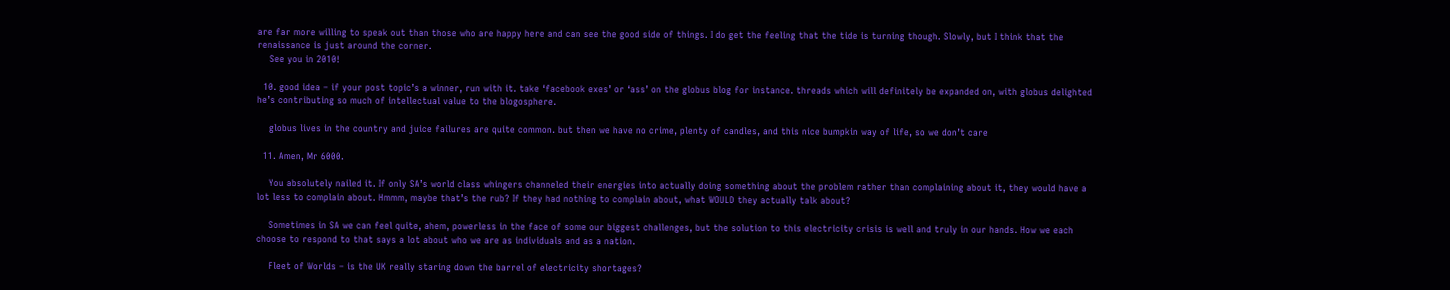are far more willing to speak out than those who are happy here and can see the good side of things. I do get the feeling that the tide is turning though. Slowly, but I think that the renaissance is just around the corner.
    See you in 2010!

  10. good idea – if your post topic’s a winner, run with it. take ‘facebook exes’ or ‘ass’ on the globus blog for instance. threads which will definitely be expanded on, with globus delighted he’s contributing so much of intellectual value to the blogosphere.

    globus lives in the country and juice failures are quite common. but then we have no crime, plenty of candles, and this nice bumpkin way of life, so we don’t care

  11. Amen, Mr 6000.

    You absolutely nailed it. If only SA’s world class whingers channeled their energies into actually doing something about the problem rather than complaining about it, they would have a lot less to complain about. Hmmm, maybe that’s the rub? If they had nothing to complain about, what WOULD they actually talk about?

    Sometimes in SA we can feel quite, ahem, powerless in the face of some our biggest challenges, but the solution to this electricity crisis is well and truly in our hands. How we each choose to respond to that says a lot about who we are as individuals and as a nation.

    Fleet of Worlds – is the UK really staring down the barrel of electricity shortages?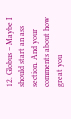12. Globus – Maybe I should start an ass section. And your comments about how great you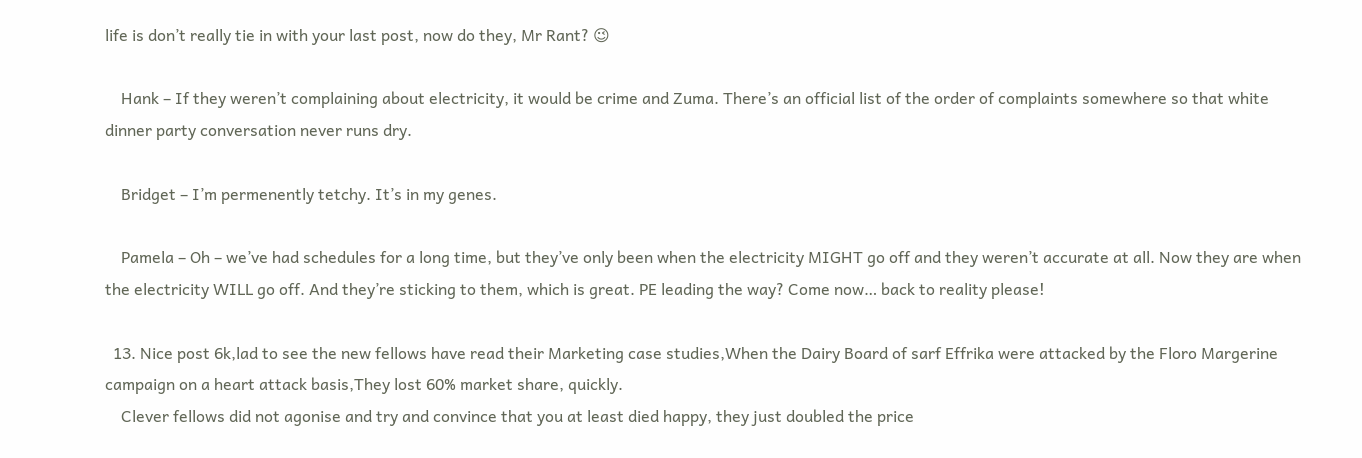life is don’t really tie in with your last post, now do they, Mr Rant? 😉

    Hank – If they weren’t complaining about electricity, it would be crime and Zuma. There’s an official list of the order of complaints somewhere so that white dinner party conversation never runs dry.

    Bridget – I’m permenently tetchy. It’s in my genes.

    Pamela – Oh – we’ve had schedules for a long time, but they’ve only been when the electricity MIGHT go off and they weren’t accurate at all. Now they are when the electricity WILL go off. And they’re sticking to them, which is great. PE leading the way? Come now… back to reality please!

  13. Nice post 6k,lad to see the new fellows have read their Marketing case studies,When the Dairy Board of sarf Effrika were attacked by the Floro Margerine campaign on a heart attack basis,They lost 60% market share, quickly.
    Clever fellows did not agonise and try and convince that you at least died happy, they just doubled the price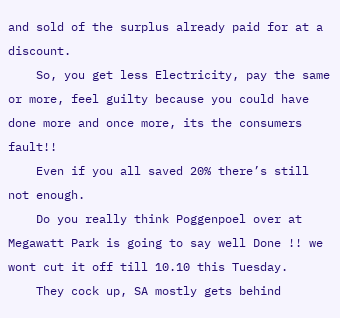and sold of the surplus already paid for at a discount.
    So, you get less Electricity, pay the same or more, feel guilty because you could have done more and once more, its the consumers fault!!
    Even if you all saved 20% there’s still not enough.
    Do you really think Poggenpoel over at Megawatt Park is going to say well Done !! we wont cut it off till 10.10 this Tuesday.
    They cock up, SA mostly gets behind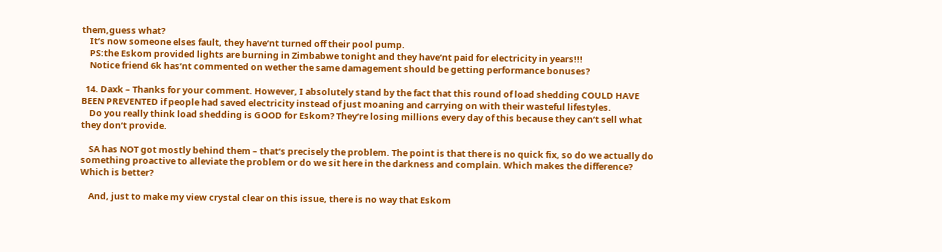them,guess what?
    It’s now someone elses fault, they have’nt turned off their pool pump.
    PS:the Eskom provided lights are burning in Zimbabwe tonight and they have’nt paid for electricity in years!!!
    Notice friend 6k has’nt commented on wether the same damagement should be getting performance bonuses?

  14. Daxk – Thanks for your comment. However, I absolutely stand by the fact that this round of load shedding COULD HAVE BEEN PREVENTED if people had saved electricity instead of just moaning and carrying on with their wasteful lifestyles.
    Do you really think load shedding is GOOD for Eskom? They’re losing millions every day of this because they can’t sell what they don’t provide.

    SA has NOT got mostly behind them – that’s precisely the problem. The point is that there is no quick fix, so do we actually do something proactive to alleviate the problem or do we sit here in the darkness and complain. Which makes the difference? Which is better?

    And, just to make my view crystal clear on this issue, there is no way that Eskom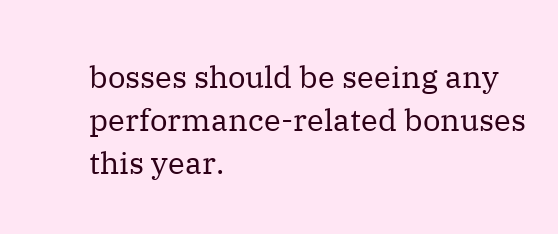bosses should be seeing any performance-related bonuses this year.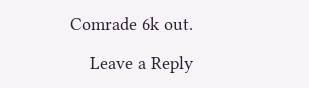Comrade 6k out.

    Leave a Reply